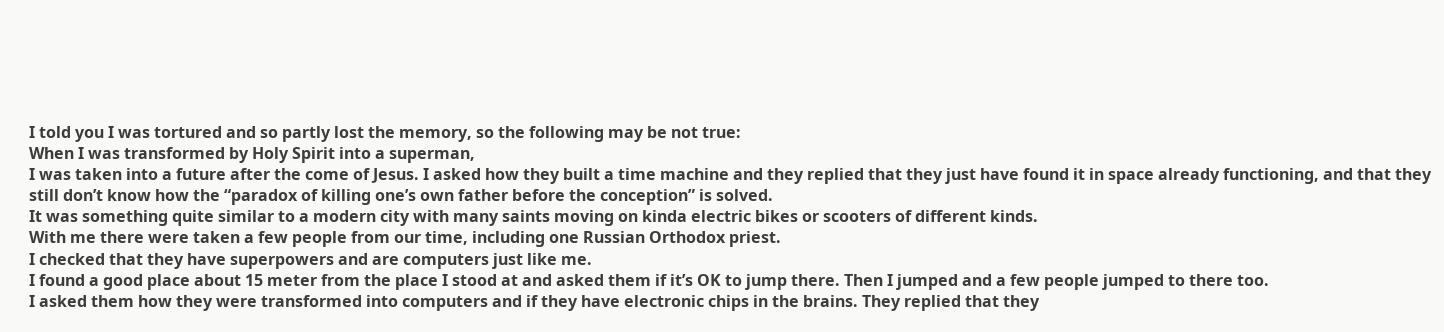I told you I was tortured and so partly lost the memory, so the following may be not true:
When I was transformed by Holy Spirit into a superman,
I was taken into a future after the come of Jesus. I asked how they built a time machine and they replied that they just have found it in space already functioning, and that they still don’t know how the “paradox of killing one’s own father before the conception” is solved.
It was something quite similar to a modern city with many saints moving on kinda electric bikes or scooters of different kinds.
With me there were taken a few people from our time, including one Russian Orthodox priest.
I checked that they have superpowers and are computers just like me.
I found a good place about 15 meter from the place I stood at and asked them if it’s OK to jump there. Then I jumped and a few people jumped to there too.
I asked them how they were transformed into computers and if they have electronic chips in the brains. They replied that they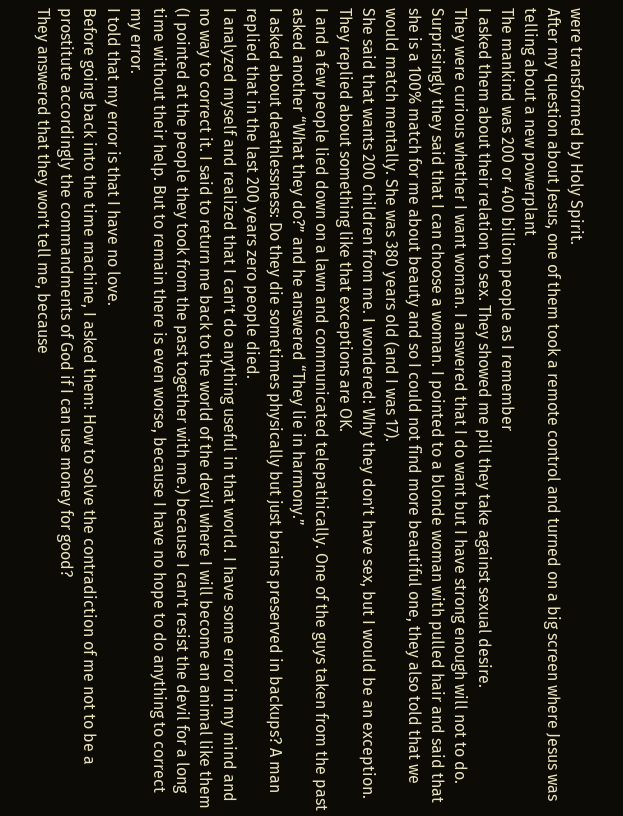were transformed by Holy Spirit.
After my question about Jesus, one of them took a remote control and turned on a big screen where Jesus was telling about a new powerplant
The mankind was 200 or 400 billion people as I remember
I asked them about their relation to sex. They showed me pill they take against sexual desire.
They were curious whether I want woman. I answered that I do want but I have strong enough will not to do.
Surprisingly they said that I can choose a woman. I pointed to a blonde woman with pulled hair and said that she is a 100% match for me about beauty and so I could not find more beautiful one, they also told that we would match mentally. She was 380 years old (and I was 17).
She said that wants 200 children from me. I wondered: Why they don’t have sex, but I would be an exception. They replied about something like that exceptions are OK.
I and a few people lied down on a lawn and communicated telepathically. One of the guys taken from the past asked another “What they do?” and he answered “They lie in harmony.”
I asked about deathlessness: Do they die sometimes physically but just brains preserved in backups? A man replied that in the last 200 years zero people died.
I analyzed myself and realized that I can’t do anything useful in that world. I have some error in my mind and no way to correct it. I said to return me back to the world of the devil where I will become an animal like them (I pointed at the people they took from the past together with me.) because I can’t resist the devil for a long time without their help. But to remain there is even worse, because I have no hope to do anything to correct my error.
I told that my error is that I have no love.
Before going back into the time machine, I asked them: How to solve the contradiction of me not to be a prostitute accordingly the commandments of God if I can use money for good?
They answered that they won’t tell me, because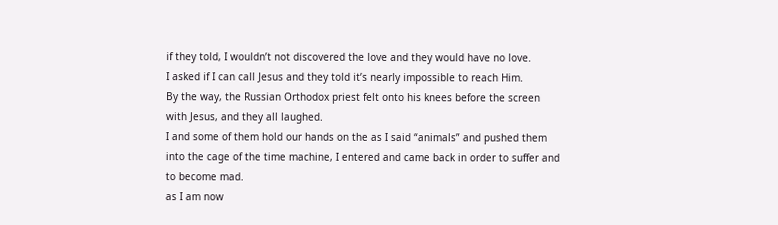if they told, I wouldn’t not discovered the love and they would have no love.
I asked if I can call Jesus and they told it’s nearly impossible to reach Him.
By the way, the Russian Orthodox priest felt onto his knees before the screen with Jesus, and they all laughed.
I and some of them hold our hands on the as I said “animals” and pushed them into the cage of the time machine, I entered and came back in order to suffer and to become mad.
as I am now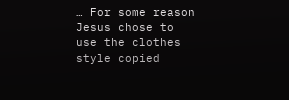… For some reason Jesus chose to use the clothes style copied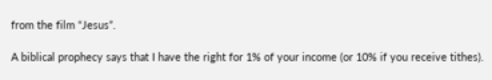from the film “Jesus”.

A biblical prophecy says that I have the right for 1% of your income (or 10% if you receive tithes).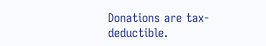Donations are tax-deductible.